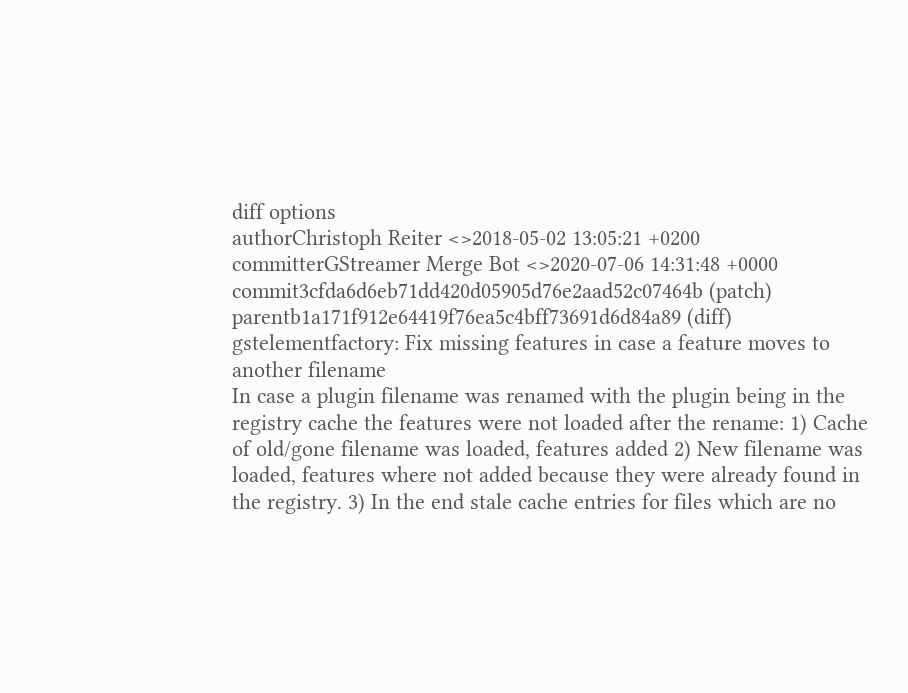diff options
authorChristoph Reiter <>2018-05-02 13:05:21 +0200
committerGStreamer Merge Bot <>2020-07-06 14:31:48 +0000
commit3cfda6d6eb71dd420d05905d76e2aad52c07464b (patch)
parentb1a171f912e64419f76ea5c4bff73691d6d84a89 (diff)
gstelementfactory: Fix missing features in case a feature moves to another filename
In case a plugin filename was renamed with the plugin being in the registry cache the features were not loaded after the rename: 1) Cache of old/gone filename was loaded, features added 2) New filename was loaded, features where not added because they were already found in the registry. 3) In the end stale cache entries for files which are no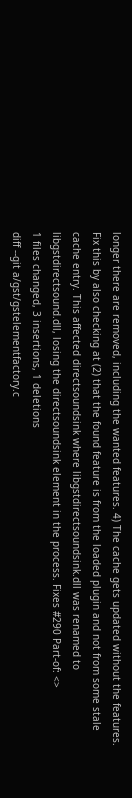longer there are removed, including the wanted features. 4) The cache gets updated without the features. Fix this by also checking at (2) that the found feature is from the loaded plugin and not from some stale cache entry. This affected directsoundsink where libgstdirectsoundsink.dll was renamed to libgstdirectsound.dll, losing the directsoundsink element in the process. Fixes #290 Part-of: <>
1 files changed, 3 insertions, 1 deletions
diff --git a/gst/gstelementfactory.c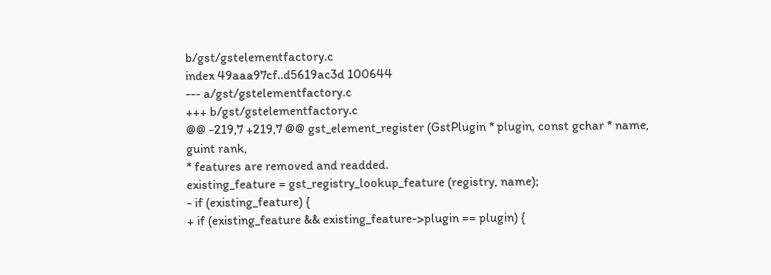b/gst/gstelementfactory.c
index 49aaa97cf..d5619ac3d 100644
--- a/gst/gstelementfactory.c
+++ b/gst/gstelementfactory.c
@@ -219,7 +219,7 @@ gst_element_register (GstPlugin * plugin, const gchar * name, guint rank,
* features are removed and readded.
existing_feature = gst_registry_lookup_feature (registry, name);
- if (existing_feature) {
+ if (existing_feature && existing_feature->plugin == plugin) {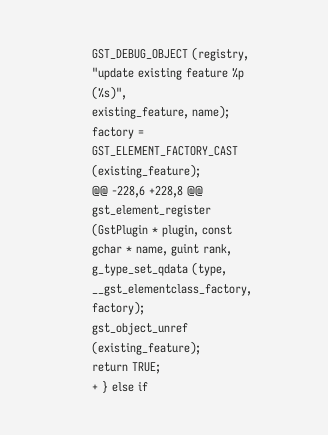GST_DEBUG_OBJECT (registry, "update existing feature %p (%s)",
existing_feature, name);
factory = GST_ELEMENT_FACTORY_CAST (existing_feature);
@@ -228,6 +228,8 @@ gst_element_register (GstPlugin * plugin, const gchar * name, guint rank,
g_type_set_qdata (type, __gst_elementclass_factory, factory);
gst_object_unref (existing_feature);
return TRUE;
+ } else if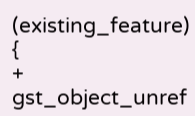(existing_feature) {
+ gst_object_unref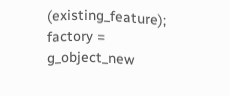(existing_feature);
factory = g_object_new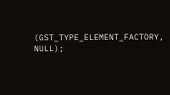(GST_TYPE_ELEMENT_FACTORY, NULL);